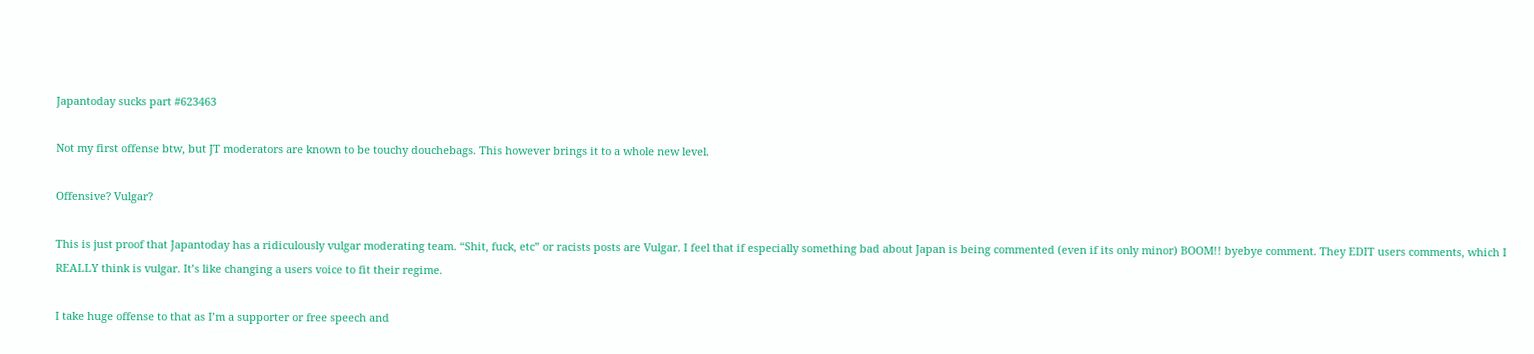Japantoday sucks part #623463

Not my first offense btw, but JT moderators are known to be touchy douchebags. This however brings it to a whole new level.

Offensive? Vulgar?

This is just proof that Japantoday has a ridiculously vulgar moderating team. “Shit, fuck, etc” or racists posts are Vulgar. I feel that if especially something bad about Japan is being commented (even if its only minor) BOOM!! byebye comment. They EDIT users comments, which I REALLY think is vulgar. It’s like changing a users voice to fit their regime.

I take huge offense to that as I’m a supporter or free speech and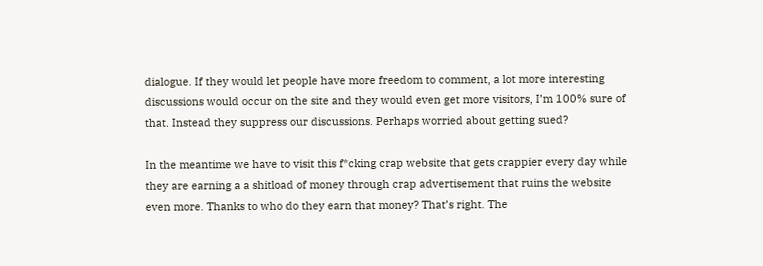dialogue. If they would let people have more freedom to comment, a lot more interesting discussions would occur on the site and they would even get more visitors, I’m 100% sure of that. Instead they suppress our discussions. Perhaps worried about getting sued?

In the meantime we have to visit this f*cking crap website that gets crappier every day while they are earning a a shitload of money through crap advertisement that ruins the website even more. Thanks to who do they earn that money? That’s right. The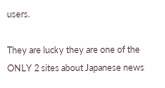users.

They are lucky they are one of the ONLY 2 sites about Japanese news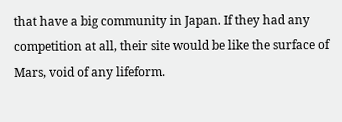that have a big community in Japan. If they had any competition at all, their site would be like the surface of Mars, void of any lifeform.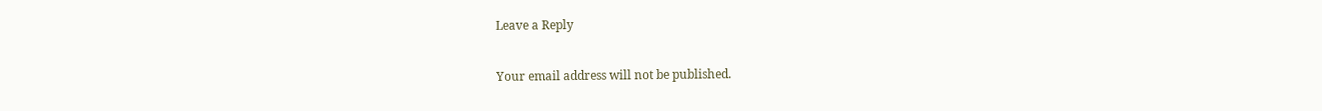Leave a Reply

Your email address will not be published.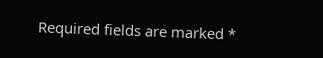Required fields are marked *